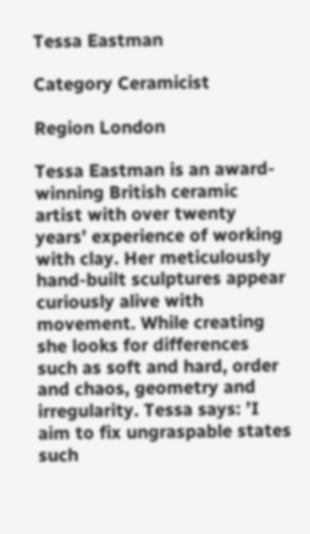Tessa Eastman

Category Ceramicist

Region London

Tessa Eastman is an award-winning British ceramic artist with over twenty years’ experience of working with clay. Her meticulously hand-built sculptures appear curiously alive with movement. While creating she looks for differences such as soft and hard, order and chaos, geometry and irregularity. Tessa says: ’I aim to fix ungraspable states such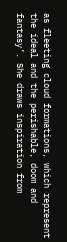as fleeting cloud formations, which represent the ideal and the perishable, doom and fantasy’. She draws inspiration from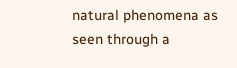natural phenomena as seen through a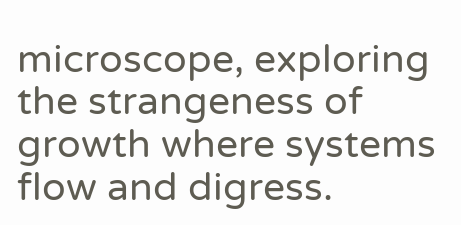microscope, exploring the strangeness of growth where systems flow and digress.